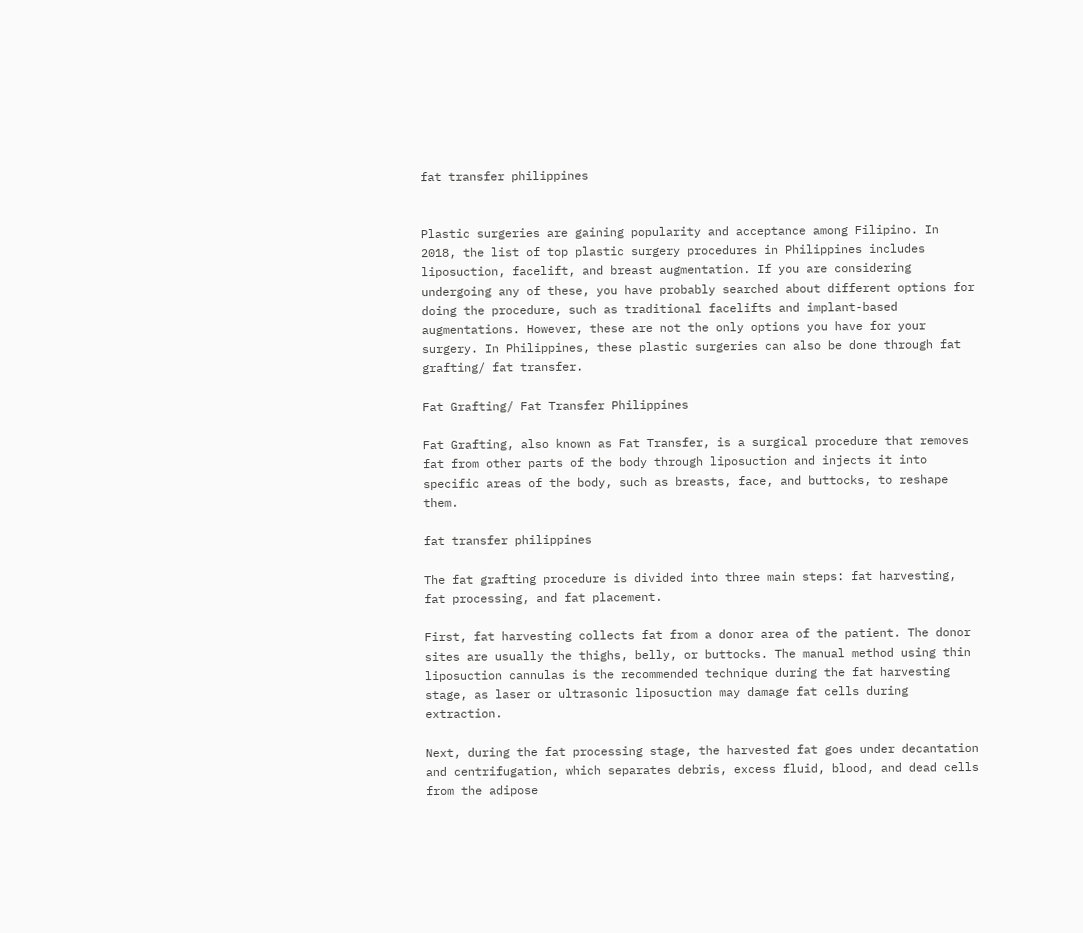fat transfer philippines


Plastic surgeries are gaining popularity and acceptance among Filipino. In 2018, the list of top plastic surgery procedures in Philippines includes liposuction, facelift, and breast augmentation. If you are considering undergoing any of these, you have probably searched about different options for doing the procedure, such as traditional facelifts and implant-based augmentations. However, these are not the only options you have for your surgery. In Philippines, these plastic surgeries can also be done through fat grafting/ fat transfer.

Fat Grafting/ Fat Transfer Philippines

Fat Grafting, also known as Fat Transfer, is a surgical procedure that removes fat from other parts of the body through liposuction and injects it into specific areas of the body, such as breasts, face, and buttocks, to reshape them.

fat transfer philippines

The fat grafting procedure is divided into three main steps: fat harvesting, fat processing, and fat placement.

First, fat harvesting collects fat from a donor area of the patient. The donor sites are usually the thighs, belly, or buttocks. The manual method using thin liposuction cannulas is the recommended technique during the fat harvesting stage, as laser or ultrasonic liposuction may damage fat cells during extraction.

Next, during the fat processing stage, the harvested fat goes under decantation and centrifugation, which separates debris, excess fluid, blood, and dead cells from the adipose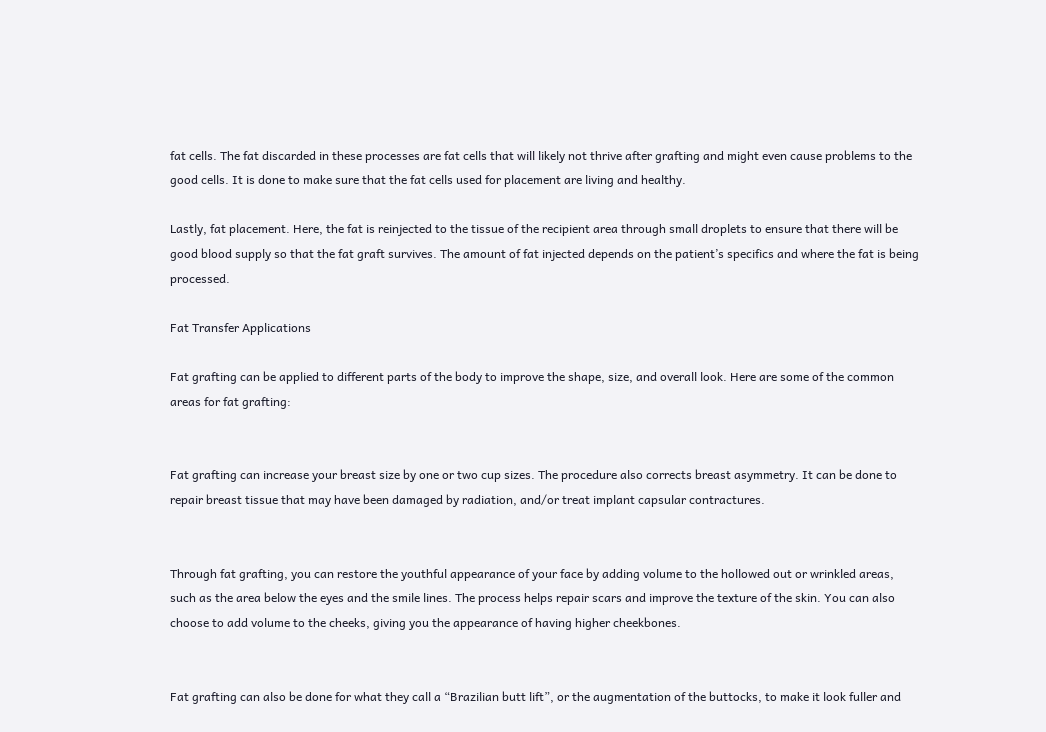fat cells. The fat discarded in these processes are fat cells that will likely not thrive after grafting and might even cause problems to the good cells. It is done to make sure that the fat cells used for placement are living and healthy.

Lastly, fat placement. Here, the fat is reinjected to the tissue of the recipient area through small droplets to ensure that there will be good blood supply so that the fat graft survives. The amount of fat injected depends on the patient’s specifics and where the fat is being processed.

Fat Transfer Applications

Fat grafting can be applied to different parts of the body to improve the shape, size, and overall look. Here are some of the common areas for fat grafting:


Fat grafting can increase your breast size by one or two cup sizes. The procedure also corrects breast asymmetry. It can be done to repair breast tissue that may have been damaged by radiation, and/or treat implant capsular contractures.


Through fat grafting, you can restore the youthful appearance of your face by adding volume to the hollowed out or wrinkled areas, such as the area below the eyes and the smile lines. The process helps repair scars and improve the texture of the skin. You can also choose to add volume to the cheeks, giving you the appearance of having higher cheekbones.


Fat grafting can also be done for what they call a “Brazilian butt lift”, or the augmentation of the buttocks, to make it look fuller and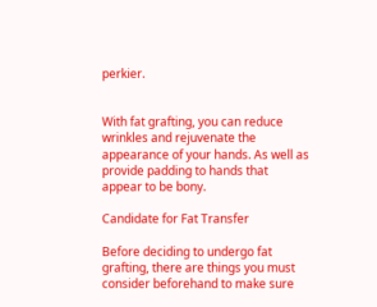perkier.


With fat grafting, you can reduce wrinkles and rejuvenate the appearance of your hands. As well as provide padding to hands that appear to be bony.

Candidate for Fat Transfer

Before deciding to undergo fat grafting, there are things you must consider beforehand to make sure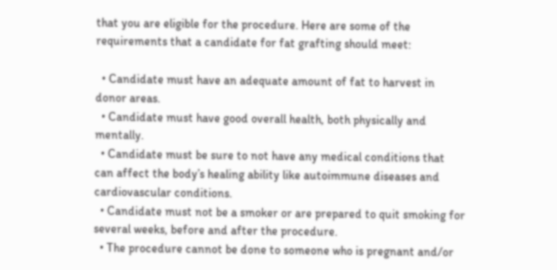that you are eligible for the procedure. Here are some of the requirements that a candidate for fat grafting should meet:

  • Candidate must have an adequate amount of fat to harvest in donor areas.
  • Candidate must have good overall health, both physically and mentally.
  • Candidate must be sure to not have any medical conditions that can affect the body’s healing ability like autoimmune diseases and cardiovascular conditions.
  • Candidate must not be a smoker or are prepared to quit smoking for several weeks, before and after the procedure.
  • The procedure cannot be done to someone who is pregnant and/or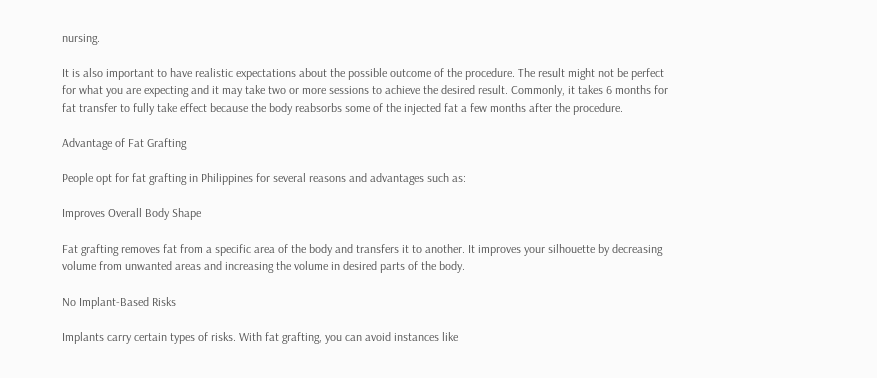nursing.

It is also important to have realistic expectations about the possible outcome of the procedure. The result might not be perfect for what you are expecting and it may take two or more sessions to achieve the desired result. Commonly, it takes 6 months for fat transfer to fully take effect because the body reabsorbs some of the injected fat a few months after the procedure.

Advantage of Fat Grafting

People opt for fat grafting in Philippines for several reasons and advantages such as:

Improves Overall Body Shape

Fat grafting removes fat from a specific area of the body and transfers it to another. It improves your silhouette by decreasing volume from unwanted areas and increasing the volume in desired parts of the body.

No Implant-Based Risks

Implants carry certain types of risks. With fat grafting, you can avoid instances like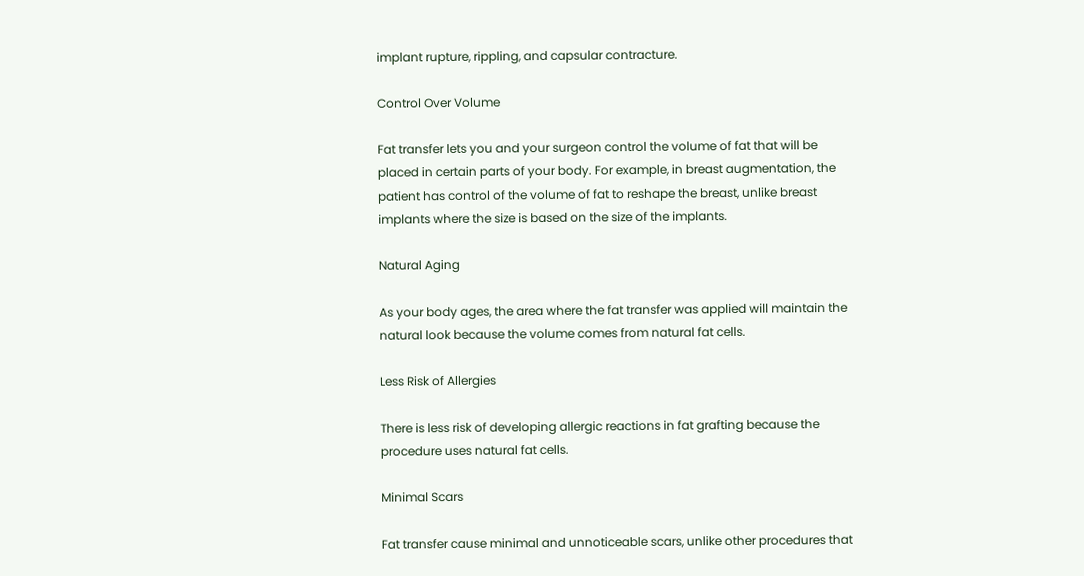implant rupture, rippling, and capsular contracture.

Control Over Volume

Fat transfer lets you and your surgeon control the volume of fat that will be placed in certain parts of your body. For example, in breast augmentation, the patient has control of the volume of fat to reshape the breast, unlike breast implants where the size is based on the size of the implants.

Natural Aging

As your body ages, the area where the fat transfer was applied will maintain the natural look because the volume comes from natural fat cells.

Less Risk of Allergies

There is less risk of developing allergic reactions in fat grafting because the procedure uses natural fat cells.

Minimal Scars

Fat transfer cause minimal and unnoticeable scars, unlike other procedures that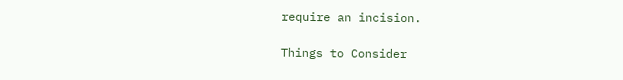require an incision.

Things to Consider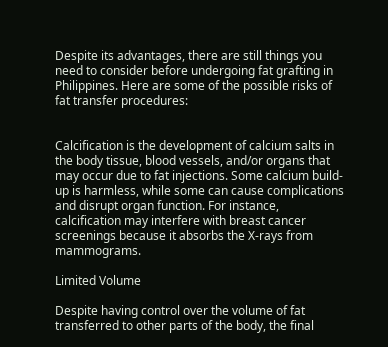Despite its advantages, there are still things you need to consider before undergoing fat grafting in Philippines. Here are some of the possible risks of fat transfer procedures:


Calcification is the development of calcium salts in the body tissue, blood vessels, and/or organs that may occur due to fat injections. Some calcium build-up is harmless, while some can cause complications and disrupt organ function. For instance, calcification may interfere with breast cancer screenings because it absorbs the X-rays from mammograms.

Limited Volume

Despite having control over the volume of fat transferred to other parts of the body, the final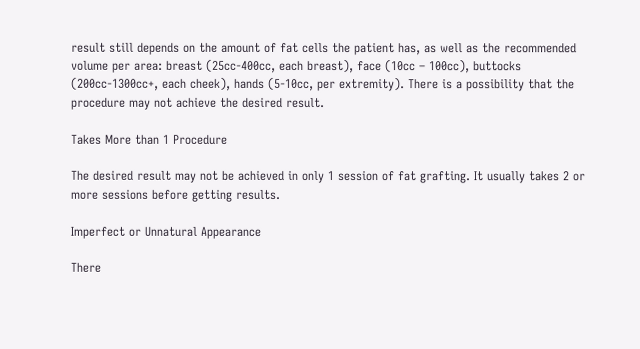result still depends on the amount of fat cells the patient has, as well as the recommended volume per area: breast (25cc-400cc, each breast), face (10cc – 100cc), buttocks (200cc-1300cc+, each cheek), hands (5-10cc, per extremity). There is a possibility that the procedure may not achieve the desired result.

Takes More than 1 Procedure

The desired result may not be achieved in only 1 session of fat grafting. It usually takes 2 or more sessions before getting results.

Imperfect or Unnatural Appearance

There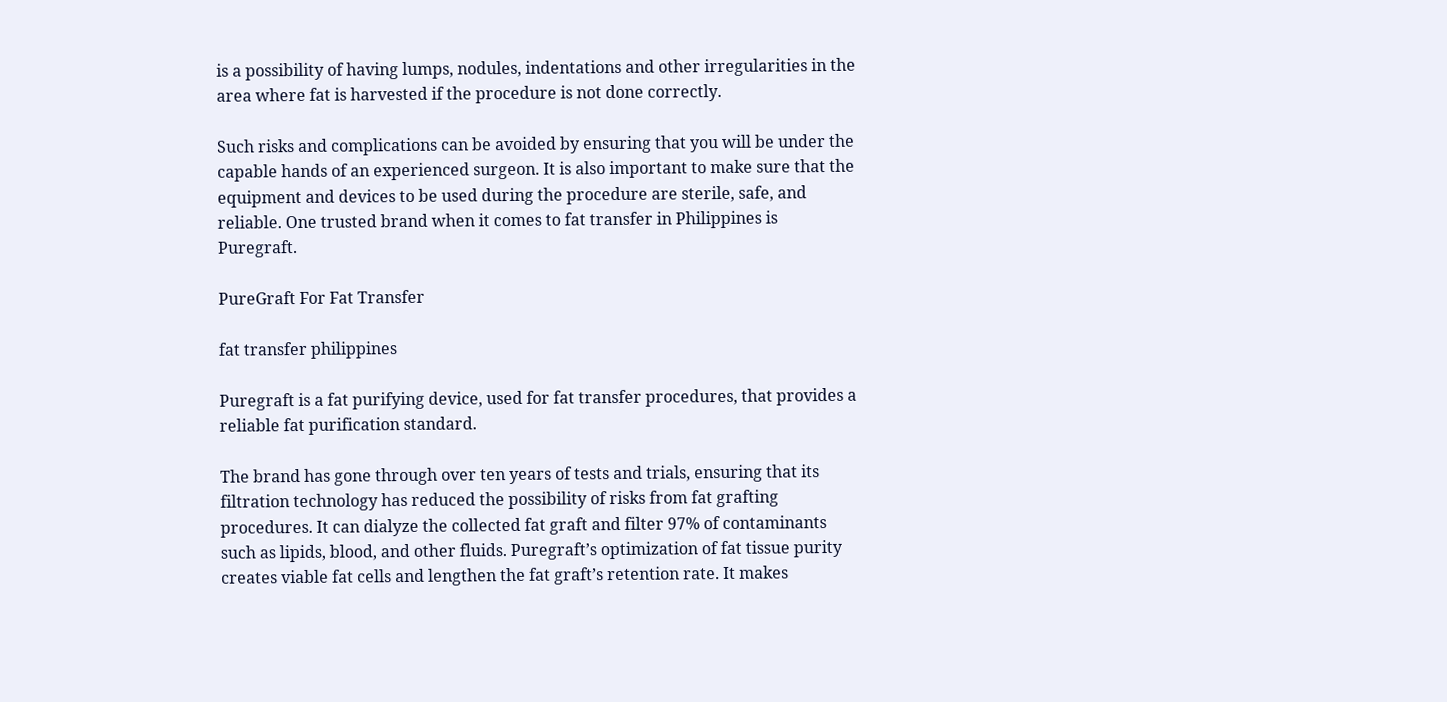is a possibility of having lumps, nodules, indentations and other irregularities in the area where fat is harvested if the procedure is not done correctly.

Such risks and complications can be avoided by ensuring that you will be under the capable hands of an experienced surgeon. It is also important to make sure that the equipment and devices to be used during the procedure are sterile, safe, and reliable. One trusted brand when it comes to fat transfer in Philippines is Puregraft.

PureGraft For Fat Transfer

fat transfer philippines

Puregraft is a fat purifying device, used for fat transfer procedures, that provides a reliable fat purification standard.

The brand has gone through over ten years of tests and trials, ensuring that its filtration technology has reduced the possibility of risks from fat grafting procedures. It can dialyze the collected fat graft and filter 97% of contaminants such as lipids, blood, and other fluids. Puregraft’s optimization of fat tissue purity creates viable fat cells and lengthen the fat graft’s retention rate. It makes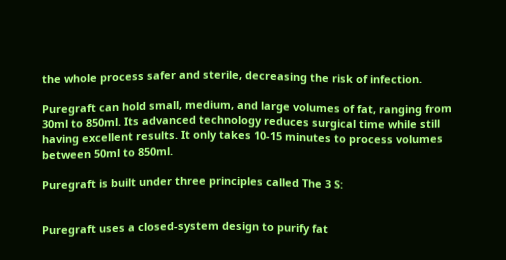the whole process safer and sterile, decreasing the risk of infection.

Puregraft can hold small, medium, and large volumes of fat, ranging from 30ml to 850ml. Its advanced technology reduces surgical time while still having excellent results. It only takes 10-15 minutes to process volumes between 50ml to 850ml.

Puregraft is built under three principles called The 3 S:


Puregraft uses a closed-system design to purify fat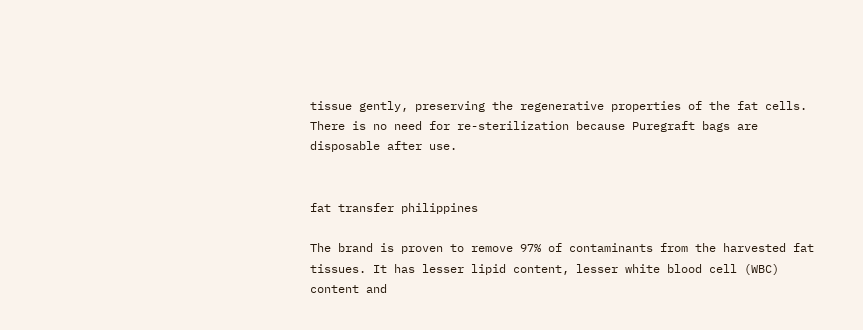tissue gently, preserving the regenerative properties of the fat cells. There is no need for re-sterilization because Puregraft bags are disposable after use.


fat transfer philippines

The brand is proven to remove 97% of contaminants from the harvested fat tissues. It has lesser lipid content, lesser white blood cell (WBC) content and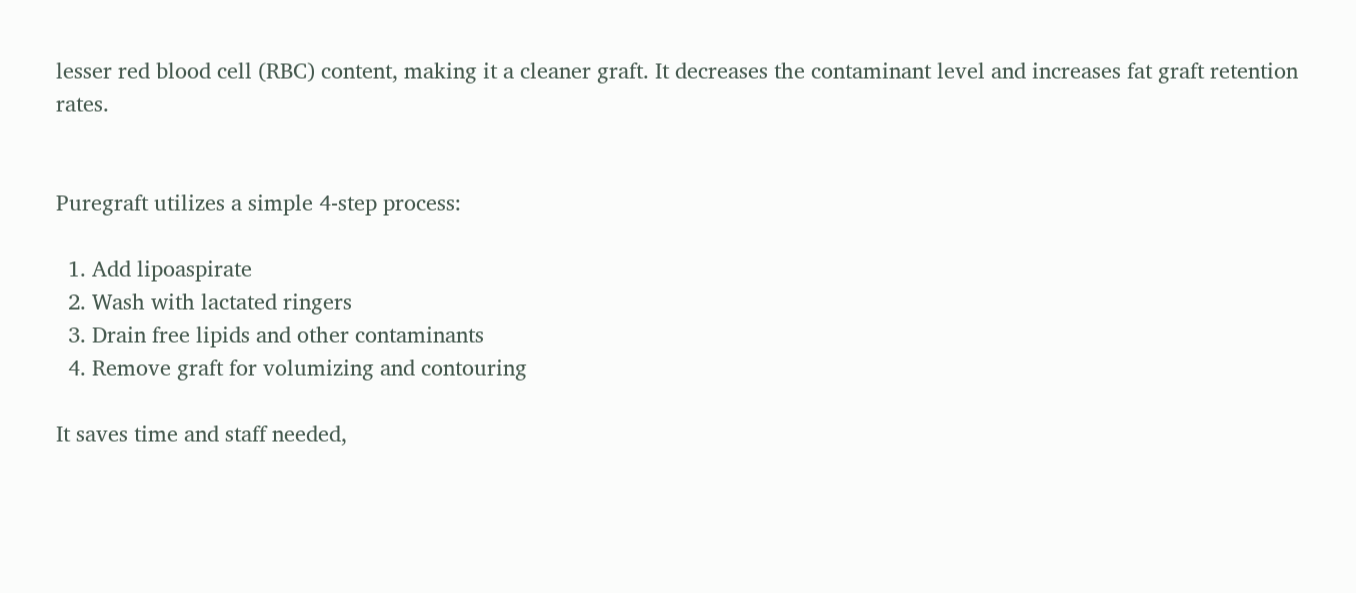lesser red blood cell (RBC) content, making it a cleaner graft. It decreases the contaminant level and increases fat graft retention rates.


Puregraft utilizes a simple 4-step process:

  1. Add lipoaspirate
  2. Wash with lactated ringers
  3. Drain free lipids and other contaminants
  4. Remove graft for volumizing and contouring

It saves time and staff needed,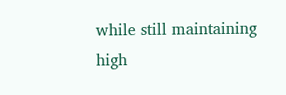while still maintaining high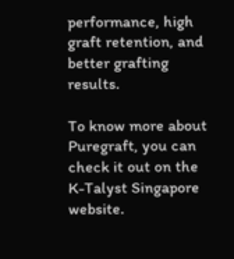performance, high graft retention, and better grafting results.

To know more about Puregraft, you can check it out on the K-Talyst Singapore website.